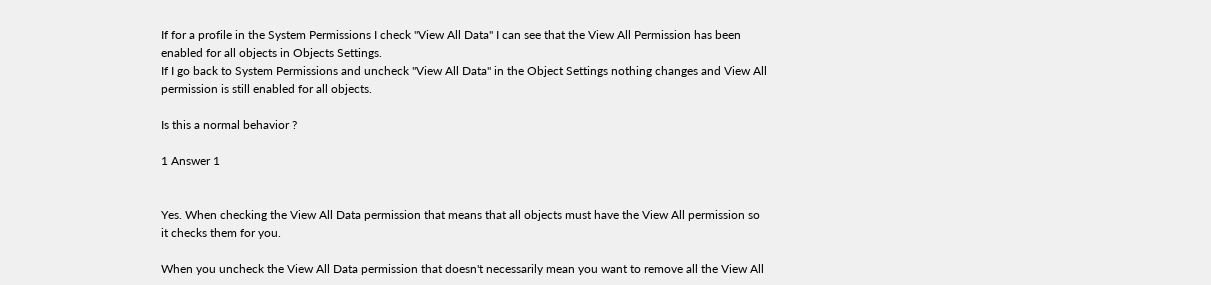If for a profile in the System Permissions I check "View All Data" I can see that the View All Permission has been enabled for all objects in Objects Settings.
If I go back to System Permissions and uncheck "View All Data" in the Object Settings nothing changes and View All permission is still enabled for all objects.

Is this a normal behavior ?

1 Answer 1


Yes. When checking the View All Data permission that means that all objects must have the View All permission so it checks them for you.

When you uncheck the View All Data permission that doesn't necessarily mean you want to remove all the View All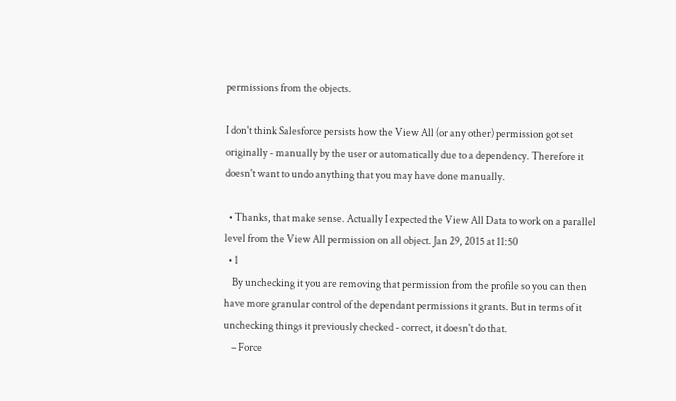permissions from the objects.

I don't think Salesforce persists how the View All (or any other) permission got set originally - manually by the user or automatically due to a dependency. Therefore it doesn't want to undo anything that you may have done manually.

  • Thanks, that make sense. Actually I expected the View All Data to work on a parallel level from the View All permission on all object. Jan 29, 2015 at 11:50
  • 1
    By unchecking it you are removing that permission from the profile so you can then have more granular control of the dependant permissions it grants. But in terms of it unchecking things it previously checked - correct, it doesn't do that.
    – Force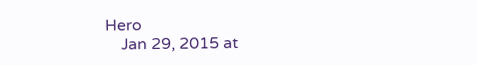Hero
    Jan 29, 2015 at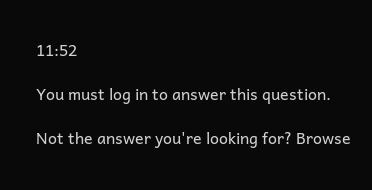11:52

You must log in to answer this question.

Not the answer you're looking for? Browse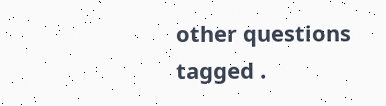other questions tagged .